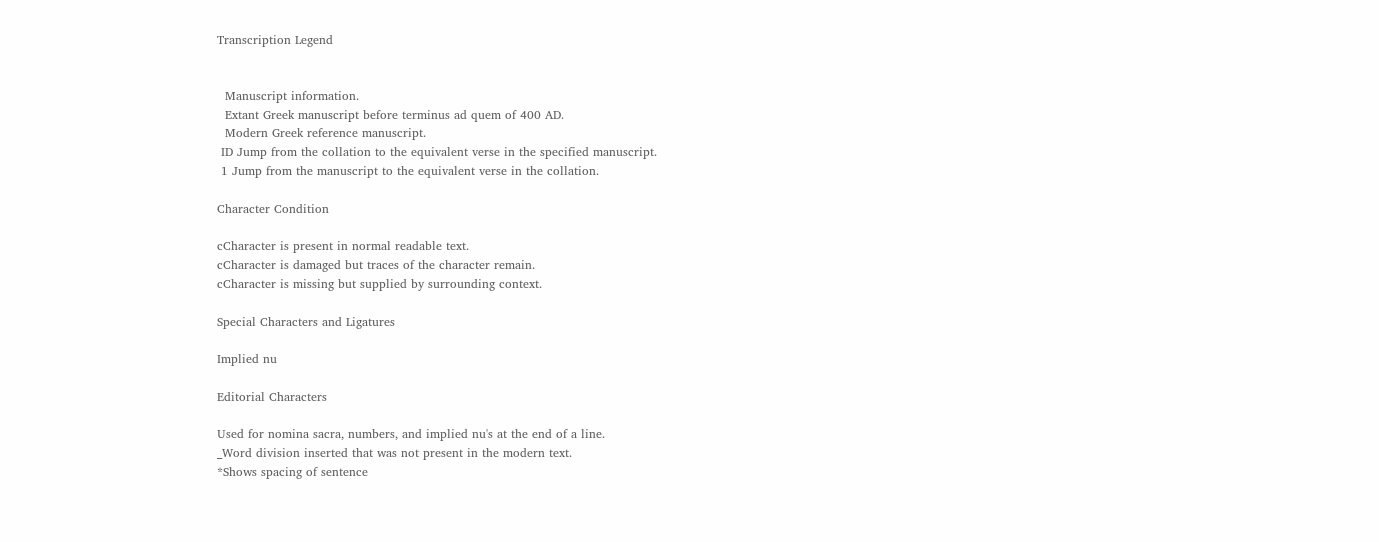Transcription Legend


  Manuscript information.
  Extant Greek manuscript before terminus ad quem of 400 AD.
  Modern Greek reference manuscript.
 ID Jump from the collation to the equivalent verse in the specified manuscript.
 1 Jump from the manuscript to the equivalent verse in the collation.

Character Condition

cCharacter is present in normal readable text.
cCharacter is damaged but traces of the character remain.
cCharacter is missing but supplied by surrounding context.

Special Characters and Ligatures

Implied nu

Editorial Characters

Used for nomina sacra, numbers, and implied nu's at the end of a line.
_Word division inserted that was not present in the modern text.
*Shows spacing of sentence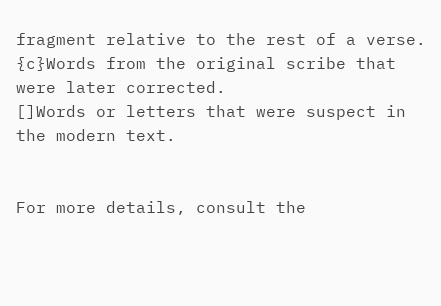fragment relative to the rest of a verse.
{c}Words from the original scribe that were later corrected.
[]Words or letters that were suspect in the modern text.


For more details, consult the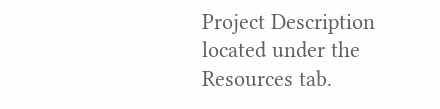Project Description located under the Resources tab.